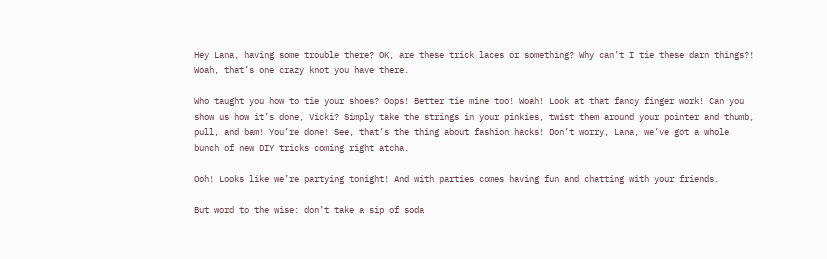Hey Lana, having some trouble there? OK, are these trick laces or something? Why can’t I tie these darn things?! Woah, that’s one crazy knot you have there.

Who taught you how to tie your shoes? Oops! Better tie mine too! Woah! Look at that fancy finger work! Can you show us how it’s done, Vicki? Simply take the strings in your pinkies, twist them around your pointer and thumb, pull, and bam! You’re done! See, that’s the thing about fashion hacks! Don’t worry, Lana, we’ve got a whole bunch of new DIY tricks coming right atcha.

Ooh! Looks like we’re partying tonight! And with parties comes having fun and chatting with your friends.

But word to the wise: don’t take a sip of soda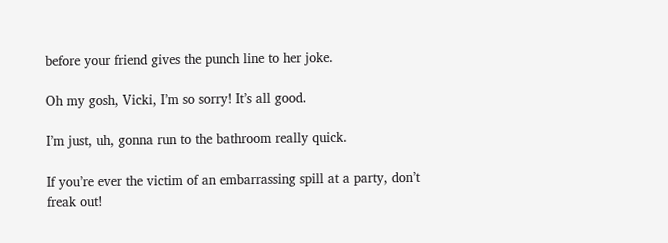before your friend gives the punch line to her joke.

Oh my gosh, Vicki, I’m so sorry! It’s all good.

I’m just, uh, gonna run to the bathroom really quick.

If you’re ever the victim of an embarrassing spill at a party, don’t freak out!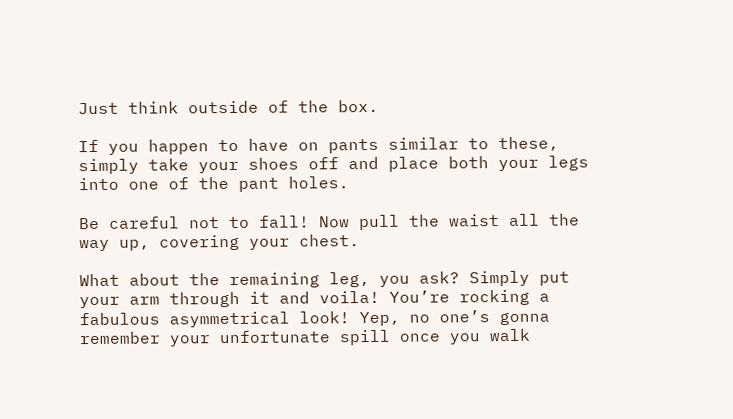Just think outside of the box.

If you happen to have on pants similar to these, simply take your shoes off and place both your legs into one of the pant holes.

Be careful not to fall! Now pull the waist all the way up, covering your chest.

What about the remaining leg, you ask? Simply put your arm through it and voila! You’re rocking a fabulous asymmetrical look! Yep, no one’s gonna remember your unfortunate spill once you walk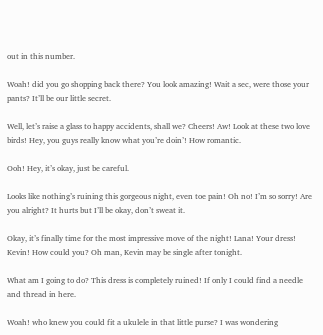out in this number.

Woah! did you go shopping back there? You look amazing! Wait a sec, were those your pants? It’ll be our little secret.

Well, let’s raise a glass to happy accidents, shall we? Cheers! Aw! Look at these two love birds! Hey, you guys really know what you’re doin’! How romantic.

Ooh! Hey, it’s okay, just be careful.

Looks like nothing’s ruining this gorgeous night, even toe pain! Oh no! I’m so sorry! Are you alright? It hurts but I’ll be okay, don’t sweat it.

Okay, it’s finally time for the most impressive move of the night! Lana! Your dress! Kevin! How could you? Oh man, Kevin may be single after tonight.

What am I going to do? This dress is completely ruined! If only I could find a needle and thread in here.

Woah! who knew you could fit a ukulele in that little purse? I was wondering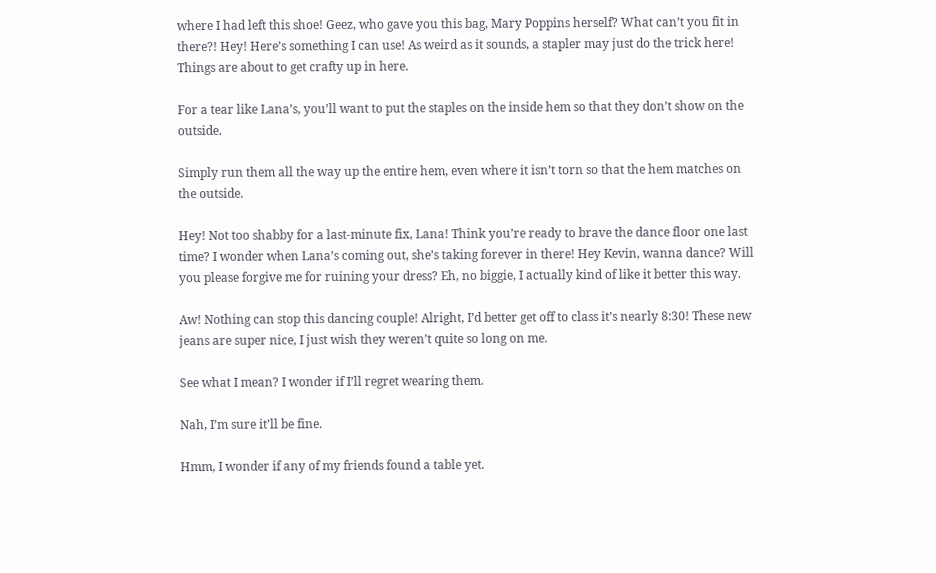where I had left this shoe! Geez, who gave you this bag, Mary Poppins herself? What can’t you fit in there?! Hey! Here’s something I can use! As weird as it sounds, a stapler may just do the trick here! Things are about to get crafty up in here.

For a tear like Lana’s, you’ll want to put the staples on the inside hem so that they don’t show on the outside.

Simply run them all the way up the entire hem, even where it isn’t torn so that the hem matches on the outside.

Hey! Not too shabby for a last-minute fix, Lana! Think you’re ready to brave the dance floor one last time? I wonder when Lana’s coming out, she’s taking forever in there! Hey Kevin, wanna dance? Will you please forgive me for ruining your dress? Eh, no biggie, I actually kind of like it better this way.

Aw! Nothing can stop this dancing couple! Alright, I’d better get off to class it’s nearly 8:30! These new jeans are super nice, I just wish they weren’t quite so long on me.

See what I mean? I wonder if I’ll regret wearing them.

Nah, I’m sure it’ll be fine.

Hmm, I wonder if any of my friends found a table yet.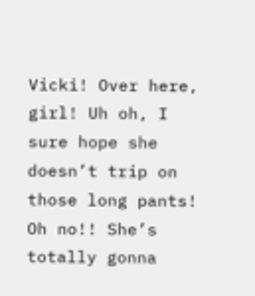Vicki! Over here, girl! Uh oh, I sure hope she doesn’t trip on those long pants! Oh no!! She’s totally gonna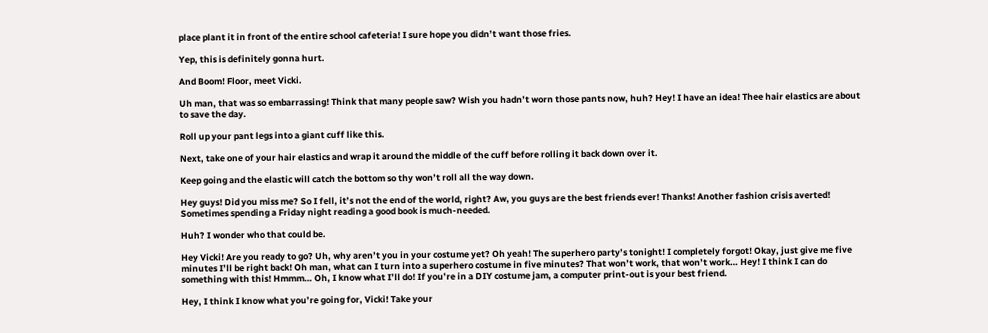place plant it in front of the entire school cafeteria! I sure hope you didn’t want those fries.

Yep, this is definitely gonna hurt.

And Boom! Floor, meet Vicki.

Uh man, that was so embarrassing! Think that many people saw? Wish you hadn’t worn those pants now, huh? Hey! I have an idea! Thee hair elastics are about to save the day.

Roll up your pant legs into a giant cuff like this.

Next, take one of your hair elastics and wrap it around the middle of the cuff before rolling it back down over it.

Keep going and the elastic will catch the bottom so thy won’t roll all the way down.

Hey guys! Did you miss me? So I fell, it’s not the end of the world, right? Aw, you guys are the best friends ever! Thanks! Another fashion crisis averted! Sometimes spending a Friday night reading a good book is much-needed.

Huh? I wonder who that could be.

Hey Vicki! Are you ready to go? Uh, why aren’t you in your costume yet? Oh yeah! The superhero party’s tonight! I completely forgot! Okay, just give me five minutes I’ll be right back! Oh man, what can I turn into a superhero costume in five minutes? That won’t work, that won’t work… Hey! I think I can do something with this! Hmmm… Oh, I know what I’ll do! If you’re in a DIY costume jam, a computer print-out is your best friend.

Hey, I think I know what you’re going for, Vicki! Take your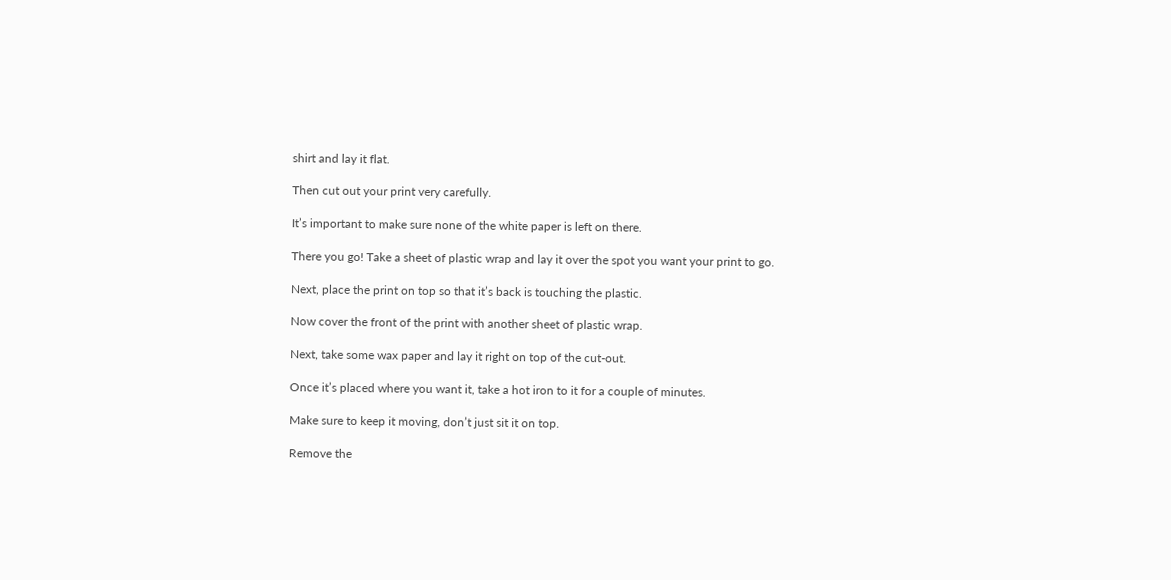shirt and lay it flat.

Then cut out your print very carefully.

It’s important to make sure none of the white paper is left on there.

There you go! Take a sheet of plastic wrap and lay it over the spot you want your print to go.

Next, place the print on top so that it’s back is touching the plastic.

Now cover the front of the print with another sheet of plastic wrap.

Next, take some wax paper and lay it right on top of the cut-out.

Once it’s placed where you want it, take a hot iron to it for a couple of minutes.

Make sure to keep it moving, don’t just sit it on top.

Remove the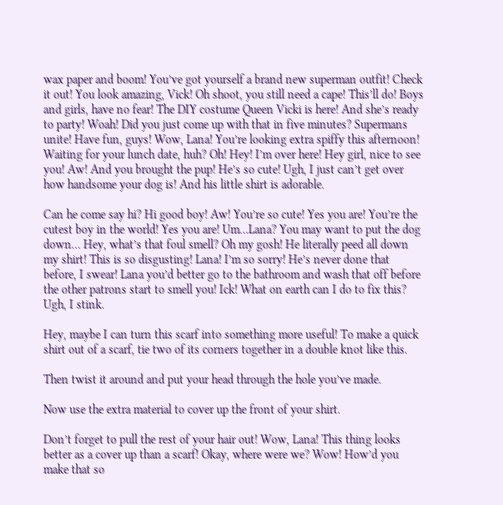wax paper and boom! You’ve got yourself a brand new superman outfit! Check it out! You look amazing, Vick! Oh shoot, you still need a cape! This’ll do! Boys and girls, have no fear! The DIY costume Queen Vicki is here! And she’s ready to party! Woah! Did you just come up with that in five minutes? Supermans unite! Have fun, guys! Wow, Lana! You’re looking extra spiffy this afternoon! Waiting for your lunch date, huh? Oh! Hey! I’m over here! Hey girl, nice to see you! Aw! And you brought the pup! He’s so cute! Ugh, I just can’t get over how handsome your dog is! And his little shirt is adorable.

Can he come say hi? Hi good boy! Aw! You’re so cute! Yes you are! You’re the cutest boy in the world! Yes you are! Um…Lana? You may want to put the dog down… Hey, what’s that foul smell? Oh my gosh! He literally peed all down my shirt! This is so disgusting! Lana! I’m so sorry! He’s never done that before, I swear! Lana you’d better go to the bathroom and wash that off before the other patrons start to smell you! Ick! What on earth can I do to fix this? Ugh, I stink.

Hey, maybe I can turn this scarf into something more useful! To make a quick shirt out of a scarf, tie two of its corners together in a double knot like this.

Then twist it around and put your head through the hole you’ve made.

Now use the extra material to cover up the front of your shirt.

Don’t forget to pull the rest of your hair out! Wow, Lana! This thing looks better as a cover up than a scarf! Okay, where were we? Wow! How’d you make that so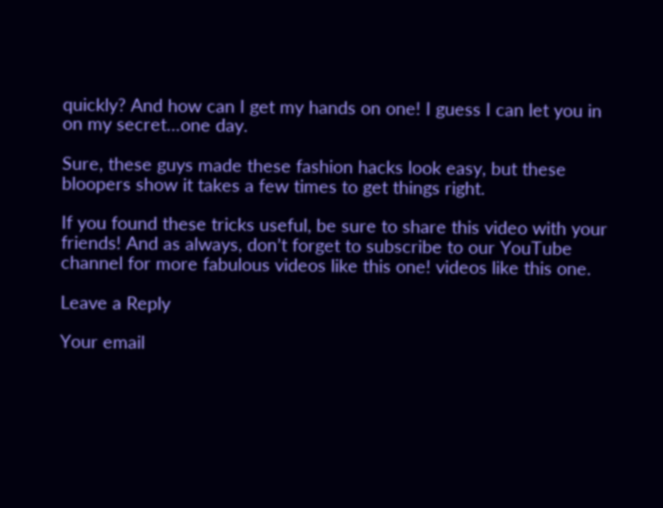quickly? And how can I get my hands on one! I guess I can let you in on my secret…one day.

Sure, these guys made these fashion hacks look easy, but these bloopers show it takes a few times to get things right.

If you found these tricks useful, be sure to share this video with your friends! And as always, don’t forget to subscribe to our YouTube channel for more fabulous videos like this one! videos like this one.

Leave a Reply

Your email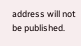address will not be published.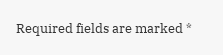Required fields are marked *